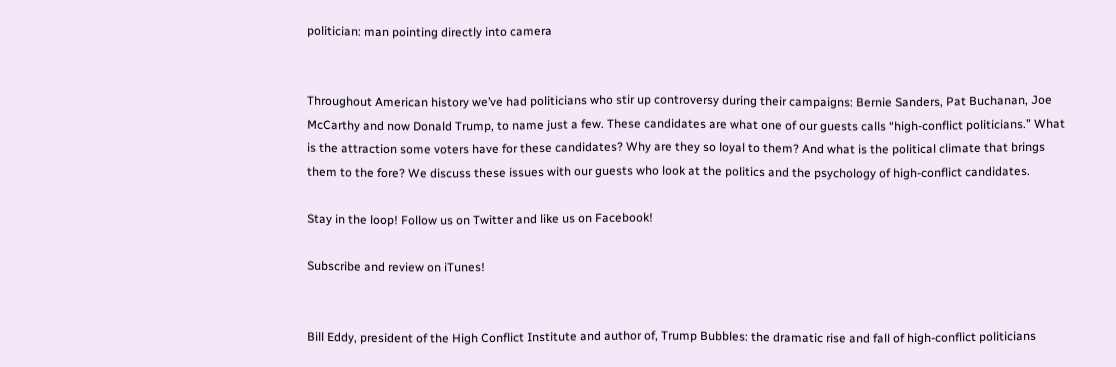politician: man pointing directly into camera


Throughout American history we’ve had politicians who stir up controversy during their campaigns: Bernie Sanders, Pat Buchanan, Joe McCarthy and now Donald Trump, to name just a few. These candidates are what one of our guests calls “high-conflict politicians.” What is the attraction some voters have for these candidates? Why are they so loyal to them? And what is the political climate that brings them to the fore? We discuss these issues with our guests who look at the politics and the psychology of high-conflict candidates.

Stay in the loop! Follow us on Twitter and like us on Facebook!

Subscribe and review on iTunes!


Bill Eddy, president of the High Conflict Institute and author of, Trump Bubbles: the dramatic rise and fall of high-conflict politicians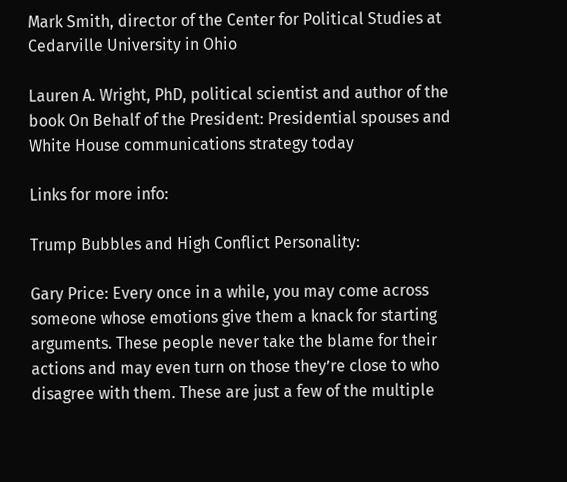Mark Smith, director of the Center for Political Studies at Cedarville University in Ohio

Lauren A. Wright, PhD, political scientist and author of the book On Behalf of the President: Presidential spouses and White House communications strategy today

Links for more info:

Trump Bubbles and High Conflict Personality:

Gary Price: Every once in a while, you may come across someone whose emotions give them a knack for starting arguments. These people never take the blame for their actions and may even turn on those they’re close to who disagree with them. These are just a few of the multiple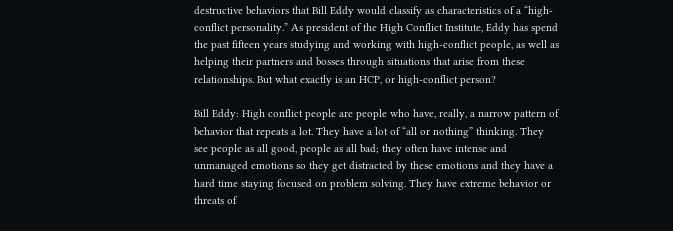destructive behaviors that Bill Eddy would classify as characteristics of a “high-conflict personality.” As president of the High Conflict Institute, Eddy has spend the past fifteen years studying and working with high-conflict people, as well as helping their partners and bosses through situations that arise from these relationships. But what exactly is an HCP, or high-conflict person?

Bill Eddy: High conflict people are people who have, really, a narrow pattern of behavior that repeats a lot. They have a lot of “all or nothing” thinking. They see people as all good, people as all bad; they often have intense and unmanaged emotions so they get distracted by these emotions and they have a hard time staying focused on problem solving. They have extreme behavior or threats of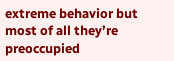extreme behavior but most of all they’re preoccupied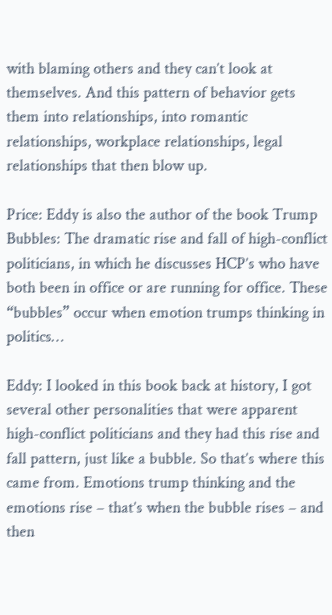with blaming others and they can’t look at themselves. And this pattern of behavior gets them into relationships, into romantic relationships, workplace relationships, legal relationships that then blow up.

Price: Eddy is also the author of the book Trump Bubbles: The dramatic rise and fall of high-conflict politicians, in which he discusses HCP’s who have both been in office or are running for office. These “bubbles” occur when emotion trumps thinking in politics…

Eddy: I looked in this book back at history, I got several other personalities that were apparent high-conflict politicians and they had this rise and fall pattern, just like a bubble. So that’s where this came from. Emotions trump thinking and the emotions rise – that’s when the bubble rises – and then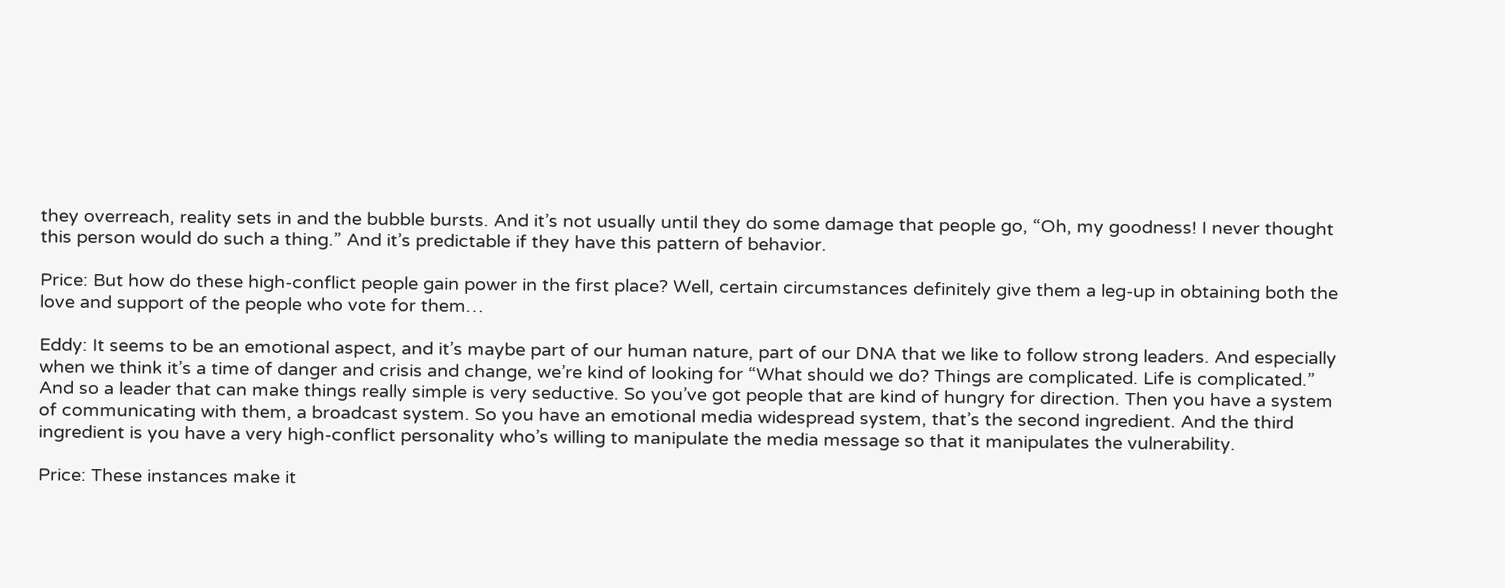they overreach, reality sets in and the bubble bursts. And it’s not usually until they do some damage that people go, “Oh, my goodness! I never thought this person would do such a thing.” And it’s predictable if they have this pattern of behavior.

Price: But how do these high-conflict people gain power in the first place? Well, certain circumstances definitely give them a leg-up in obtaining both the love and support of the people who vote for them…

Eddy: It seems to be an emotional aspect, and it’s maybe part of our human nature, part of our DNA that we like to follow strong leaders. And especially when we think it’s a time of danger and crisis and change, we’re kind of looking for “What should we do? Things are complicated. Life is complicated.” And so a leader that can make things really simple is very seductive. So you’ve got people that are kind of hungry for direction. Then you have a system of communicating with them, a broadcast system. So you have an emotional media widespread system, that’s the second ingredient. And the third ingredient is you have a very high-conflict personality who’s willing to manipulate the media message so that it manipulates the vulnerability.

Price: These instances make it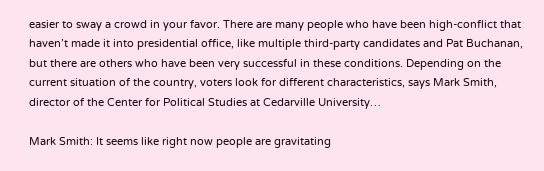easier to sway a crowd in your favor. There are many people who have been high-conflict that haven’t made it into presidential office, like multiple third-party candidates and Pat Buchanan, but there are others who have been very successful in these conditions. Depending on the current situation of the country, voters look for different characteristics, says Mark Smith, director of the Center for Political Studies at Cedarville University…

Mark Smith: It seems like right now people are gravitating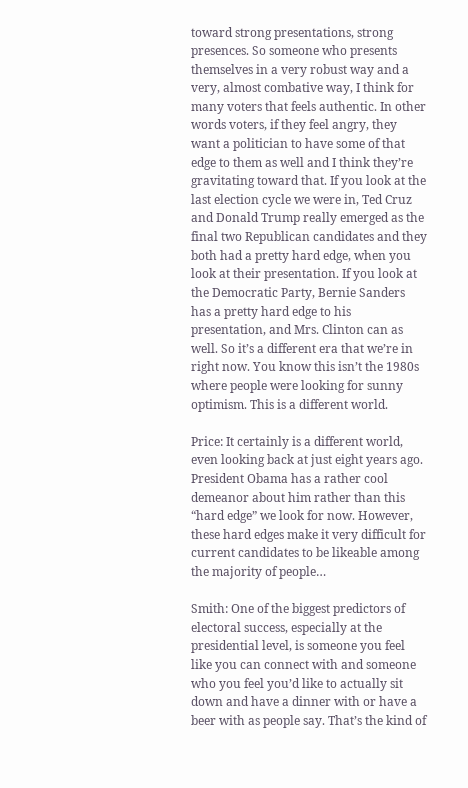toward strong presentations, strong presences. So someone who presents themselves in a very robust way and a very, almost combative way, I think for many voters that feels authentic. In other words voters, if they feel angry, they want a politician to have some of that edge to them as well and I think they’re gravitating toward that. If you look at the last election cycle we were in, Ted Cruz and Donald Trump really emerged as the final two Republican candidates and they both had a pretty hard edge, when you look at their presentation. If you look at the Democratic Party, Bernie Sanders has a pretty hard edge to his presentation, and Mrs. Clinton can as well. So it’s a different era that we’re in right now. You know this isn’t the 1980s where people were looking for sunny optimism. This is a different world.

Price: It certainly is a different world, even looking back at just eight years ago. President Obama has a rather cool demeanor about him rather than this “hard edge” we look for now. However, these hard edges make it very difficult for current candidates to be likeable among the majority of people…

Smith: One of the biggest predictors of electoral success, especially at the presidential level, is someone you feel like you can connect with and someone who you feel you’d like to actually sit down and have a dinner with or have a beer with as people say. That’s the kind of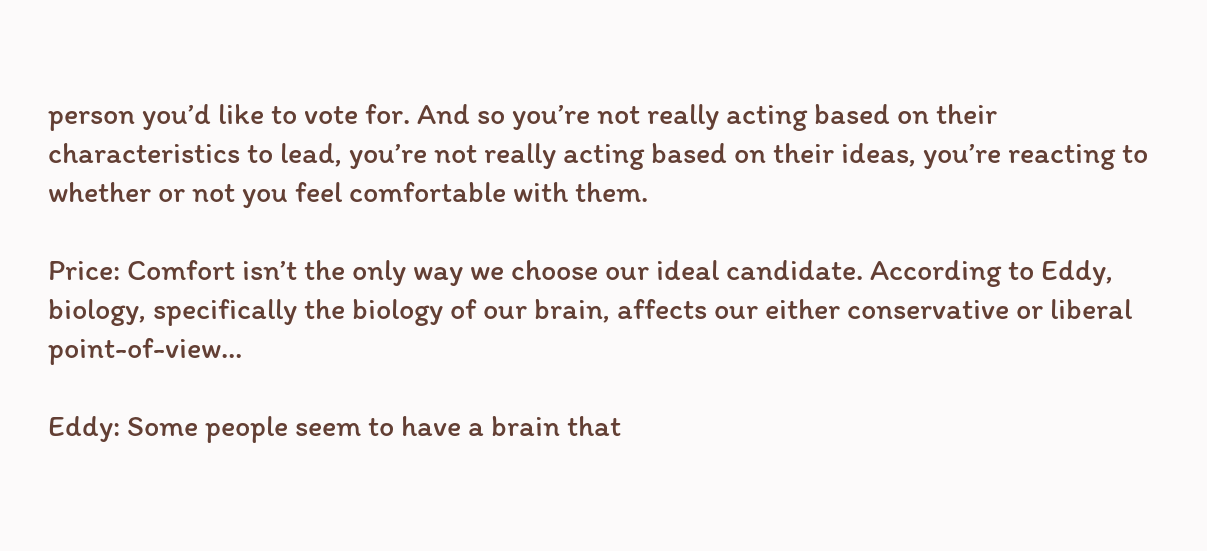person you’d like to vote for. And so you’re not really acting based on their characteristics to lead, you’re not really acting based on their ideas, you’re reacting to whether or not you feel comfortable with them.

Price: Comfort isn’t the only way we choose our ideal candidate. According to Eddy, biology, specifically the biology of our brain, affects our either conservative or liberal point-of-view…

Eddy: Some people seem to have a brain that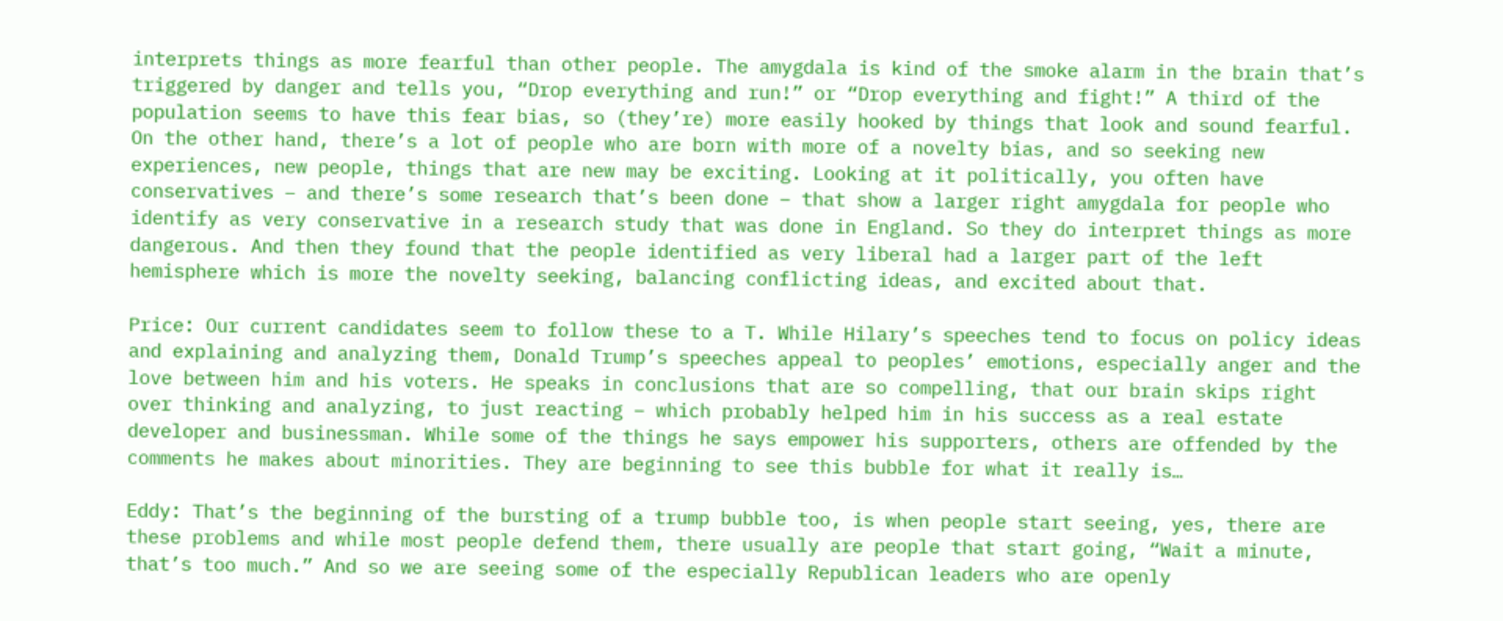interprets things as more fearful than other people. The amygdala is kind of the smoke alarm in the brain that’s triggered by danger and tells you, “Drop everything and run!” or “Drop everything and fight!” A third of the population seems to have this fear bias, so (they’re) more easily hooked by things that look and sound fearful. On the other hand, there’s a lot of people who are born with more of a novelty bias, and so seeking new experiences, new people, things that are new may be exciting. Looking at it politically, you often have conservatives – and there’s some research that’s been done – that show a larger right amygdala for people who identify as very conservative in a research study that was done in England. So they do interpret things as more dangerous. And then they found that the people identified as very liberal had a larger part of the left hemisphere which is more the novelty seeking, balancing conflicting ideas, and excited about that.

Price: Our current candidates seem to follow these to a T. While Hilary’s speeches tend to focus on policy ideas and explaining and analyzing them, Donald Trump’s speeches appeal to peoples’ emotions, especially anger and the love between him and his voters. He speaks in conclusions that are so compelling, that our brain skips right over thinking and analyzing, to just reacting – which probably helped him in his success as a real estate developer and businessman. While some of the things he says empower his supporters, others are offended by the comments he makes about minorities. They are beginning to see this bubble for what it really is…

Eddy: That’s the beginning of the bursting of a trump bubble too, is when people start seeing, yes, there are these problems and while most people defend them, there usually are people that start going, “Wait a minute, that’s too much.” And so we are seeing some of the especially Republican leaders who are openly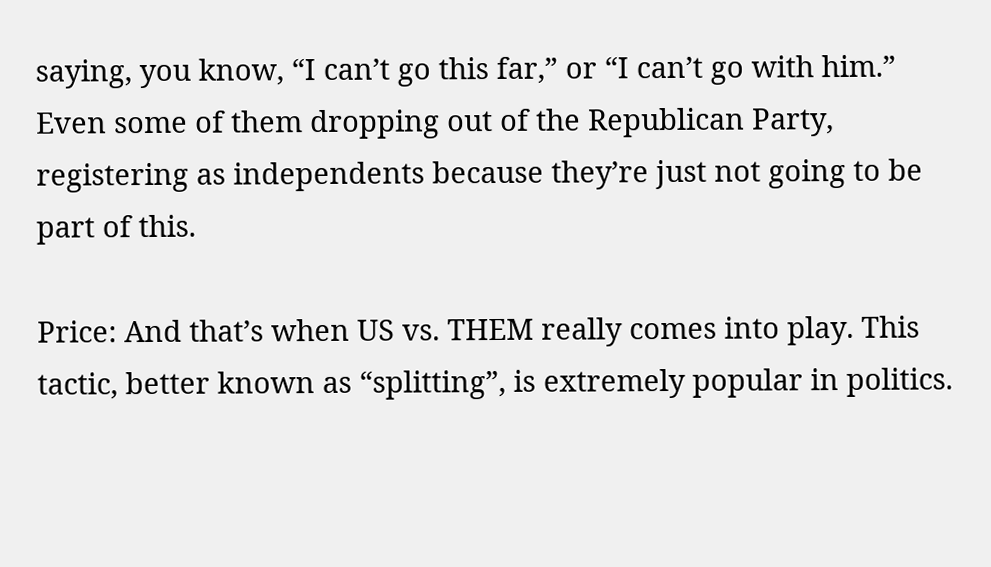saying, you know, “I can’t go this far,” or “I can’t go with him.” Even some of them dropping out of the Republican Party, registering as independents because they’re just not going to be part of this.

Price: And that’s when US vs. THEM really comes into play. This tactic, better known as “splitting”, is extremely popular in politics.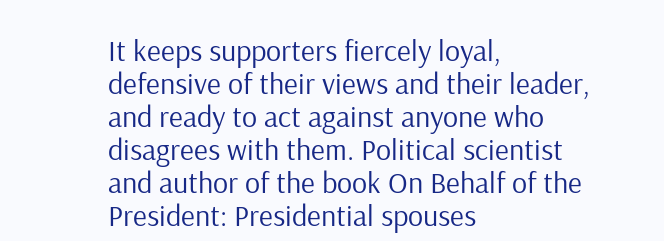It keeps supporters fiercely loyal, defensive of their views and their leader, and ready to act against anyone who disagrees with them. Political scientist and author of the book On Behalf of the President: Presidential spouses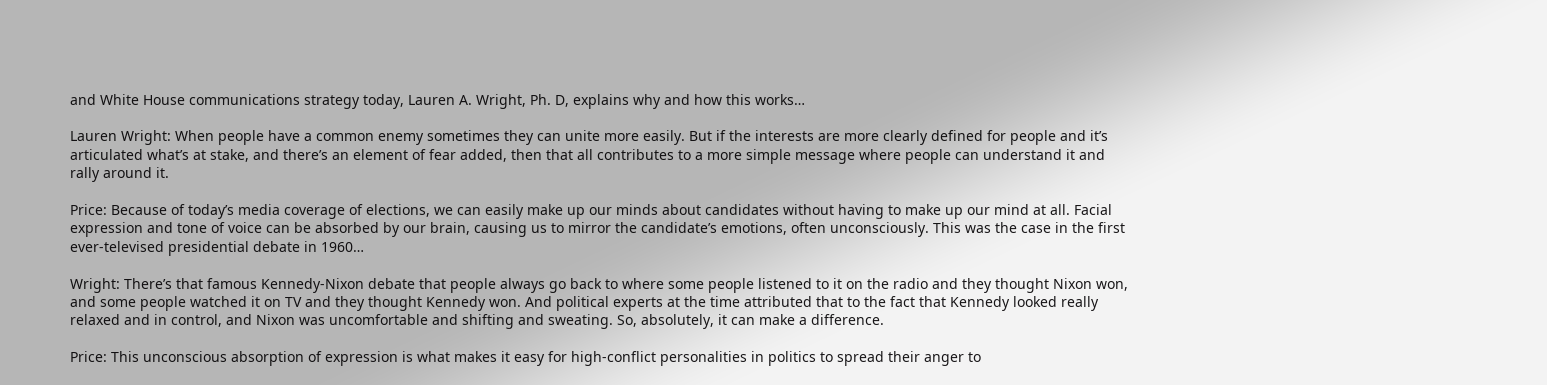and White House communications strategy today, Lauren A. Wright, Ph. D, explains why and how this works…

Lauren Wright: When people have a common enemy sometimes they can unite more easily. But if the interests are more clearly defined for people and it’s articulated what’s at stake, and there’s an element of fear added, then that all contributes to a more simple message where people can understand it and rally around it.

Price: Because of today’s media coverage of elections, we can easily make up our minds about candidates without having to make up our mind at all. Facial expression and tone of voice can be absorbed by our brain, causing us to mirror the candidate’s emotions, often unconsciously. This was the case in the first ever-televised presidential debate in 1960…

Wright: There’s that famous Kennedy-Nixon debate that people always go back to where some people listened to it on the radio and they thought Nixon won, and some people watched it on TV and they thought Kennedy won. And political experts at the time attributed that to the fact that Kennedy looked really relaxed and in control, and Nixon was uncomfortable and shifting and sweating. So, absolutely, it can make a difference.

Price: This unconscious absorption of expression is what makes it easy for high-conflict personalities in politics to spread their anger to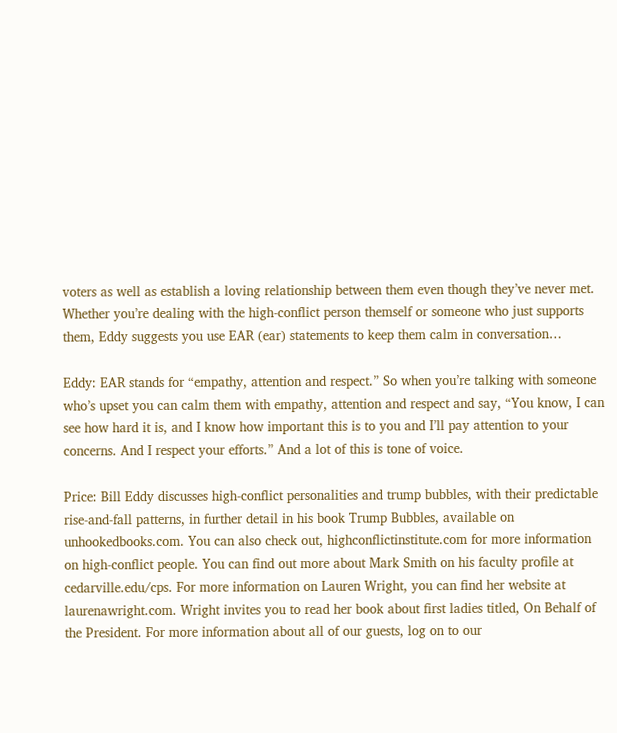voters as well as establish a loving relationship between them even though they’ve never met. Whether you’re dealing with the high-conflict person themself or someone who just supports them, Eddy suggests you use EAR (ear) statements to keep them calm in conversation…

Eddy: EAR stands for “empathy, attention and respect.” So when you’re talking with someone who’s upset you can calm them with empathy, attention and respect and say, “You know, I can see how hard it is, and I know how important this is to you and I’ll pay attention to your concerns. And I respect your efforts.” And a lot of this is tone of voice.

Price: Bill Eddy discusses high-conflict personalities and trump bubbles, with their predictable rise-and-fall patterns, in further detail in his book Trump Bubbles, available on unhookedbooks.com. You can also check out, highconflictinstitute.com for more information on high-conflict people. You can find out more about Mark Smith on his faculty profile at cedarville.edu/cps. For more information on Lauren Wright, you can find her website at laurenawright.com. Wright invites you to read her book about first ladies titled, On Behalf of the President. For more information about all of our guests, log on to our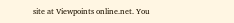site at Viewpoints online.net. You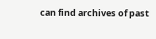can find archives of past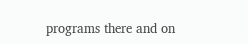programs there and on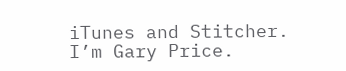iTunes and Stitcher. I’m Gary Price.